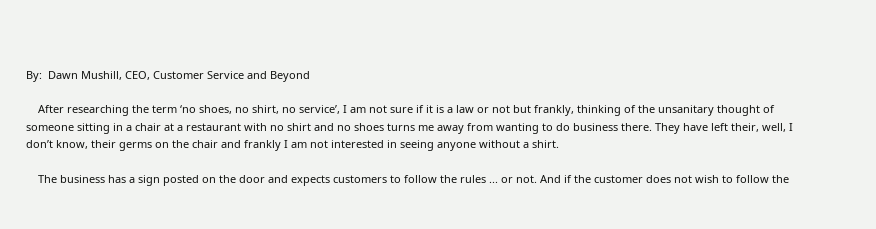By:  Dawn Mushill, CEO, Customer Service and Beyond

    After researching the term ‘no shoes, no shirt, no service’, I am not sure if it is a law or not but frankly, thinking of the unsanitary thought of someone sitting in a chair at a restaurant with no shirt and no shoes turns me away from wanting to do business there. They have left their, well, I don’t know, their germs on the chair and frankly I am not interested in seeing anyone without a shirt.

    The business has a sign posted on the door and expects customers to follow the rules ... or not. And if the customer does not wish to follow the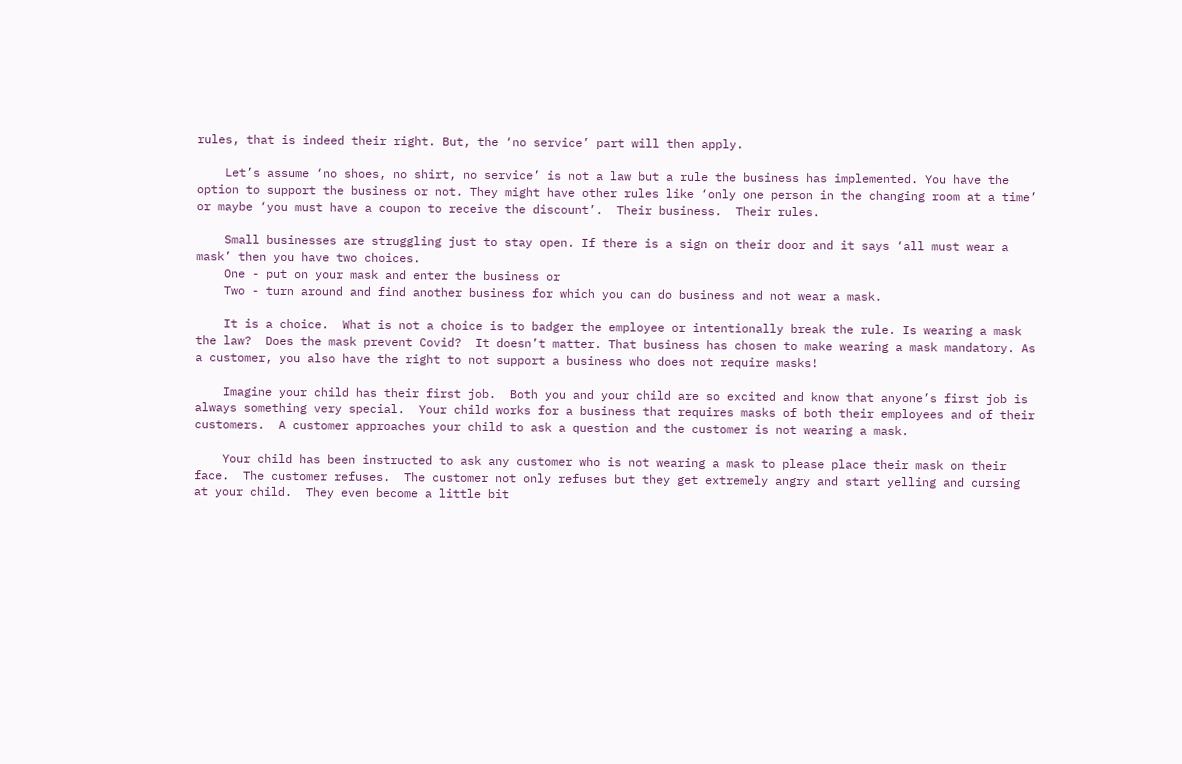rules, that is indeed their right. But, the ‘no service’ part will then apply.

    Let’s assume ‘no shoes, no shirt, no service’ is not a law but a rule the business has implemented. You have the option to support the business or not. They might have other rules like ‘only one person in the changing room at a time’ or maybe ‘you must have a coupon to receive the discount’.  Their business.  Their rules.

    Small businesses are struggling just to stay open. If there is a sign on their door and it says ‘all must wear a mask’ then you have two choices.
    One - put on your mask and enter the business or
    Two - turn around and find another business for which you can do business and not wear a mask.

    It is a choice.  What is not a choice is to badger the employee or intentionally break the rule. Is wearing a mask the law?  Does the mask prevent Covid?  It doesn’t matter. That business has chosen to make wearing a mask mandatory. As a customer, you also have the right to not support a business who does not require masks!

    Imagine your child has their first job.  Both you and your child are so excited and know that anyone’s first job is always something very special.  Your child works for a business that requires masks of both their employees and of their customers.  A customer approaches your child to ask a question and the customer is not wearing a mask.

    Your child has been instructed to ask any customer who is not wearing a mask to please place their mask on their face.  The customer refuses.  The customer not only refuses but they get extremely angry and start yelling and cursing at your child.  They even become a little bit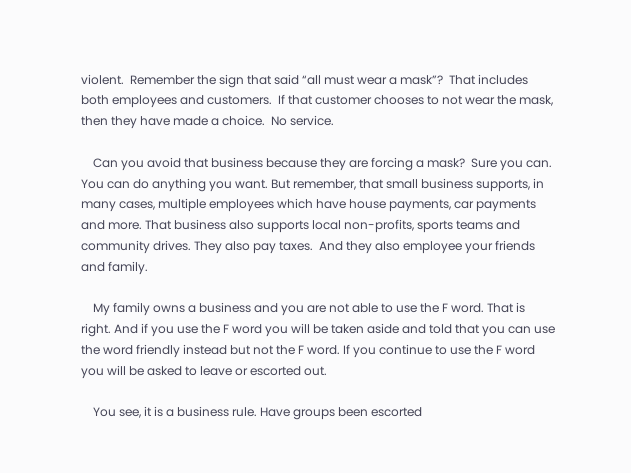violent.  Remember the sign that said “all must wear a mask”?  That includes both employees and customers.  If that customer chooses to not wear the mask, then they have made a choice.  No service.

    Can you avoid that business because they are forcing a mask?  Sure you can. You can do anything you want. But remember, that small business supports, in many cases, multiple employees which have house payments, car payments and more. That business also supports local non-profits, sports teams and community drives. They also pay taxes.  And they also employee your friends and family.

    My family owns a business and you are not able to use the F word. That is right. And if you use the F word you will be taken aside and told that you can use the word friendly instead but not the F word. If you continue to use the F word you will be asked to leave or escorted out.

    You see, it is a business rule. Have groups been escorted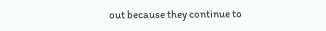out because they continue to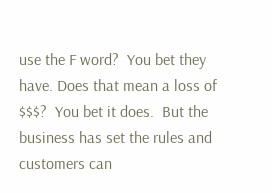use the F word?  You bet they have. Does that mean a loss of $$$?  You bet it does.  But the business has set the rules and customers can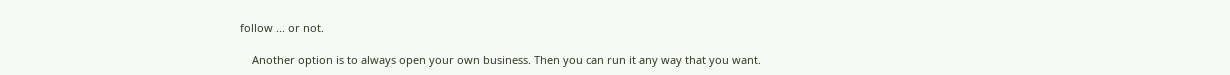follow ... or not.

    Another option is to always open your own business. Then you can run it any way that you want.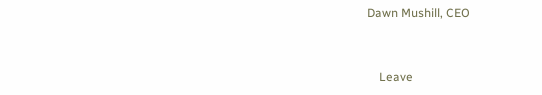Dawn Mushill, CEO


    Leave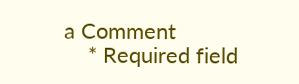a Comment
    * Required field